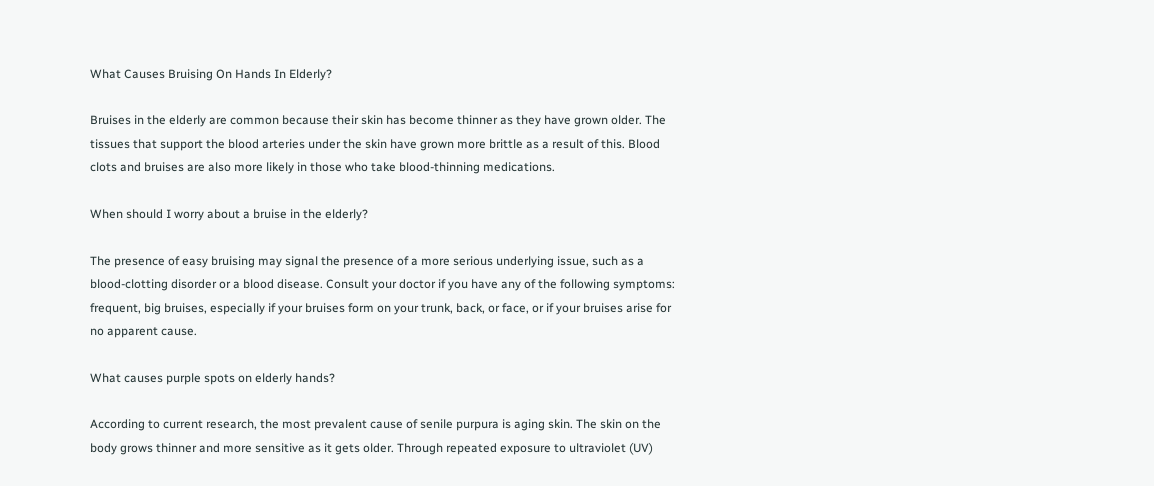What Causes Bruising On Hands In Elderly?

Bruises in the elderly are common because their skin has become thinner as they have grown older. The tissues that support the blood arteries under the skin have grown more brittle as a result of this. Blood clots and bruises are also more likely in those who take blood-thinning medications.

When should I worry about a bruise in the elderly?

The presence of easy bruising may signal the presence of a more serious underlying issue, such as a blood-clotting disorder or a blood disease. Consult your doctor if you have any of the following symptoms: frequent, big bruises, especially if your bruises form on your trunk, back, or face, or if your bruises arise for no apparent cause.

What causes purple spots on elderly hands?

According to current research, the most prevalent cause of senile purpura is aging skin. The skin on the body grows thinner and more sensitive as it gets older. Through repeated exposure to ultraviolet (UV)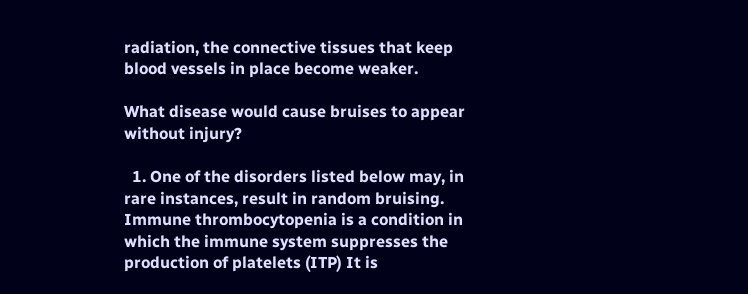radiation, the connective tissues that keep blood vessels in place become weaker.

What disease would cause bruises to appear without injury?

  1. One of the disorders listed below may, in rare instances, result in random bruising. Immune thrombocytopenia is a condition in which the immune system suppresses the production of platelets (ITP) It is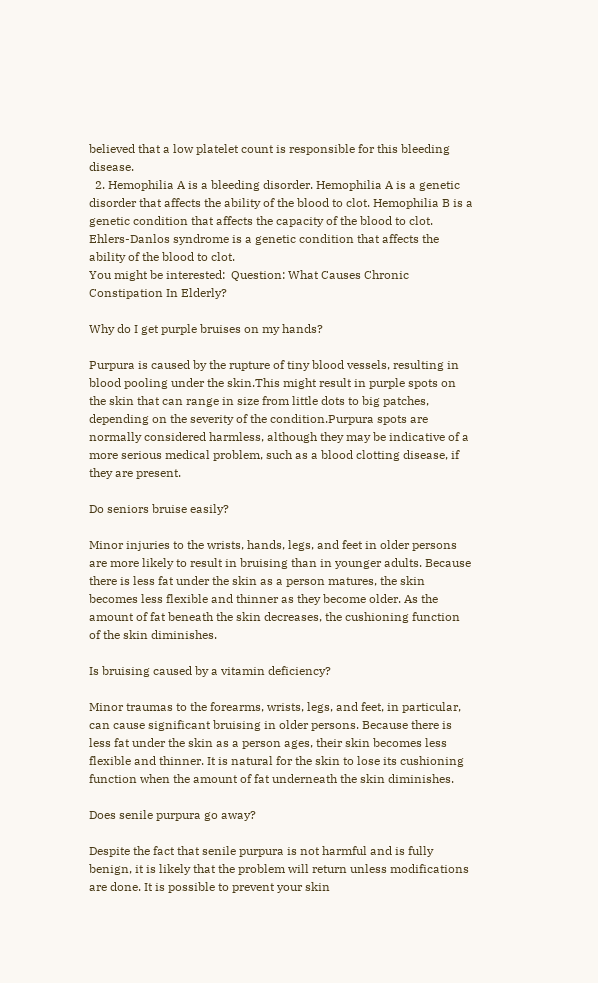believed that a low platelet count is responsible for this bleeding disease.
  2. Hemophilia A is a bleeding disorder. Hemophilia A is a genetic disorder that affects the ability of the blood to clot. Hemophilia B is a genetic condition that affects the capacity of the blood to clot. Ehlers-Danlos syndrome is a genetic condition that affects the ability of the blood to clot.
You might be interested:  Question: What Causes Chronic Constipation In Elderly?

Why do I get purple bruises on my hands?

Purpura is caused by the rupture of tiny blood vessels, resulting in blood pooling under the skin.This might result in purple spots on the skin that can range in size from little dots to big patches, depending on the severity of the condition.Purpura spots are normally considered harmless, although they may be indicative of a more serious medical problem, such as a blood clotting disease, if they are present.

Do seniors bruise easily?

Minor injuries to the wrists, hands, legs, and feet in older persons are more likely to result in bruising than in younger adults. Because there is less fat under the skin as a person matures, the skin becomes less flexible and thinner as they become older. As the amount of fat beneath the skin decreases, the cushioning function of the skin diminishes.

Is bruising caused by a vitamin deficiency?

Minor traumas to the forearms, wrists, legs, and feet, in particular, can cause significant bruising in older persons. Because there is less fat under the skin as a person ages, their skin becomes less flexible and thinner. It is natural for the skin to lose its cushioning function when the amount of fat underneath the skin diminishes.

Does senile purpura go away?

Despite the fact that senile purpura is not harmful and is fully benign, it is likely that the problem will return unless modifications are done. It is possible to prevent your skin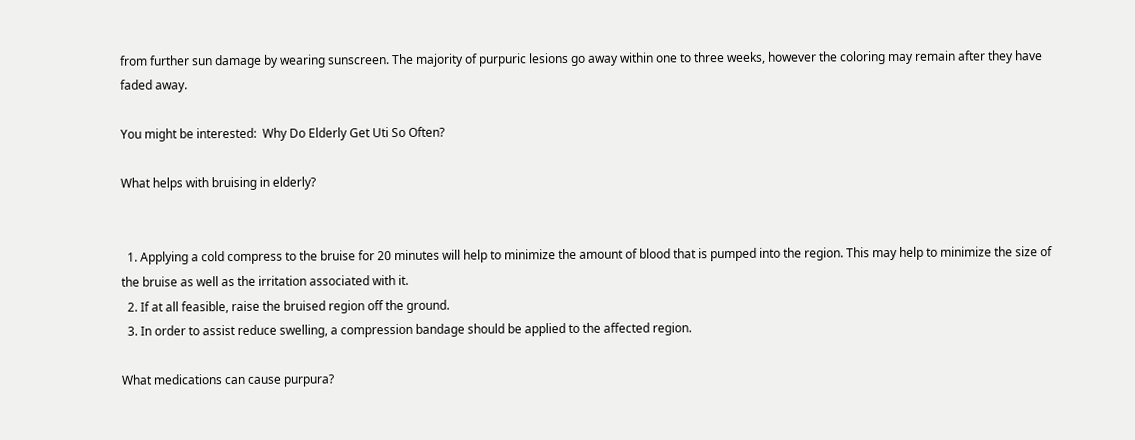from further sun damage by wearing sunscreen. The majority of purpuric lesions go away within one to three weeks, however the coloring may remain after they have faded away.

You might be interested:  Why Do Elderly Get Uti So Often?

What helps with bruising in elderly?


  1. Applying a cold compress to the bruise for 20 minutes will help to minimize the amount of blood that is pumped into the region. This may help to minimize the size of the bruise as well as the irritation associated with it.
  2. If at all feasible, raise the bruised region off the ground.
  3. In order to assist reduce swelling, a compression bandage should be applied to the affected region.

What medications can cause purpura?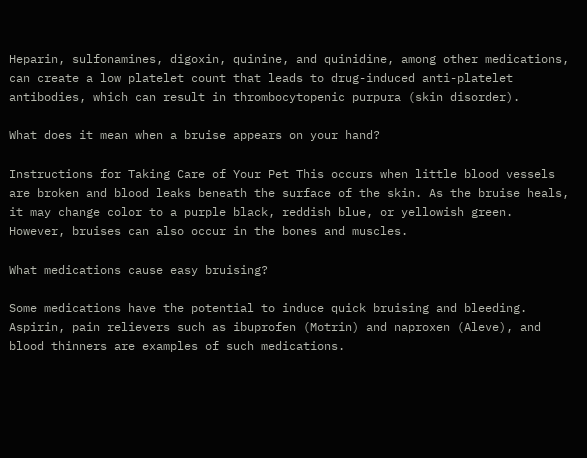Heparin, sulfonamines, digoxin, quinine, and quinidine, among other medications, can create a low platelet count that leads to drug-induced anti-platelet antibodies, which can result in thrombocytopenic purpura (skin disorder).

What does it mean when a bruise appears on your hand?

Instructions for Taking Care of Your Pet This occurs when little blood vessels are broken and blood leaks beneath the surface of the skin. As the bruise heals, it may change color to a purple black, reddish blue, or yellowish green. However, bruises can also occur in the bones and muscles.

What medications cause easy bruising?

Some medications have the potential to induce quick bruising and bleeding. Aspirin, pain relievers such as ibuprofen (Motrin) and naproxen (Aleve), and blood thinners are examples of such medications.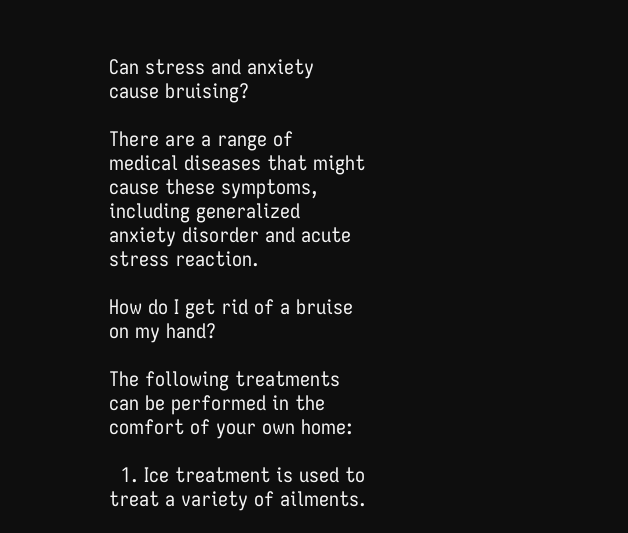Can stress and anxiety cause bruising?

There are a range of medical diseases that might cause these symptoms, including generalized anxiety disorder and acute stress reaction.

How do I get rid of a bruise on my hand?

The following treatments can be performed in the comfort of your own home:

  1. Ice treatment is used to treat a variety of ailments.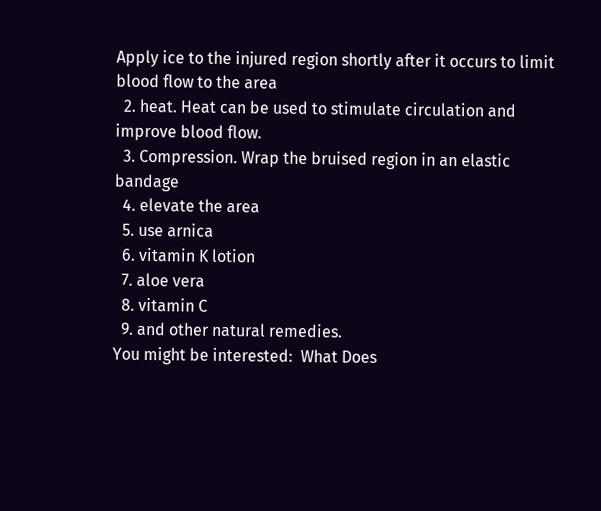Apply ice to the injured region shortly after it occurs to limit blood flow to the area
  2. heat. Heat can be used to stimulate circulation and improve blood flow.
  3. Compression. Wrap the bruised region in an elastic bandage
  4. elevate the area
  5. use arnica
  6. vitamin K lotion
  7. aloe vera
  8. vitamin C
  9. and other natural remedies.
You might be interested:  What Does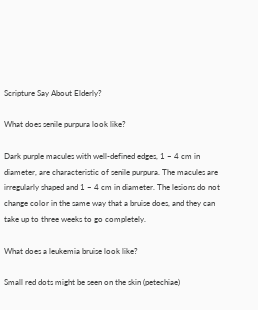Scripture Say About Elderly?

What does senile purpura look like?

Dark purple macules with well-defined edges, 1 – 4 cm in diameter, are characteristic of senile purpura. The macules are irregularly shaped and 1 – 4 cm in diameter. The lesions do not change color in the same way that a bruise does, and they can take up to three weeks to go completely.

What does a leukemia bruise look like?

Small red dots might be seen on the skin (petechiae)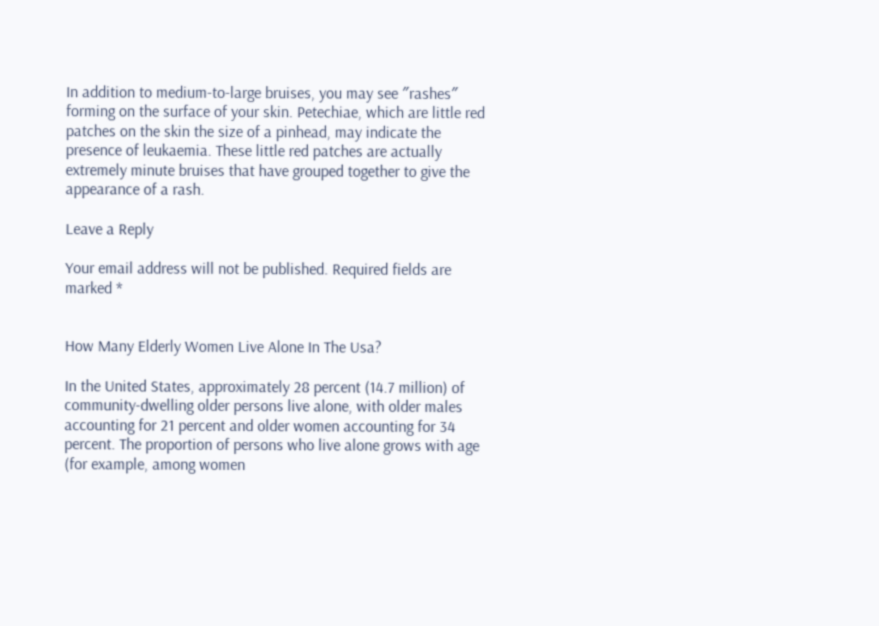In addition to medium-to-large bruises, you may see ″rashes″ forming on the surface of your skin. Petechiae, which are little red patches on the skin the size of a pinhead, may indicate the presence of leukaemia. These little red patches are actually extremely minute bruises that have grouped together to give the appearance of a rash.

Leave a Reply

Your email address will not be published. Required fields are marked *


How Many Elderly Women Live Alone In The Usa?

In the United States, approximately 28 percent (14.7 million) of community-dwelling older persons live alone, with older males accounting for 21 percent and older women accounting for 34 percent. The proportion of persons who live alone grows with age (for example, among women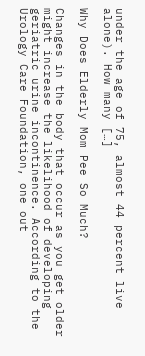under the age of 75, almost 44 percent live alone). How many […]

Why Does Elderly Mom Pee So Much?

Changes in the body that occur as you get older might increase the likelihood of developing geriatric urine incontinence. According to the Urology Care Foundation, one out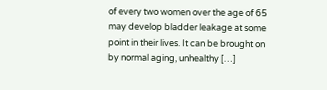of every two women over the age of 65 may develop bladder leakage at some point in their lives. It can be brought on by normal aging, unhealthy […]